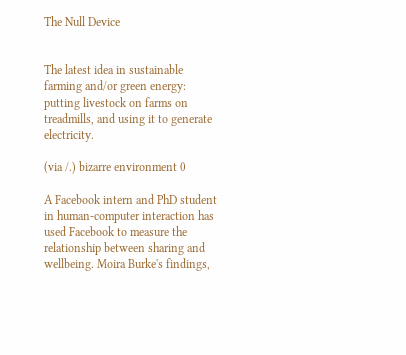The Null Device


The latest idea in sustainable farming and/or green energy: putting livestock on farms on treadmills, and using it to generate electricity.

(via /.) bizarre environment 0

A Facebook intern and PhD student in human-computer interaction has used Facebook to measure the relationship between sharing and wellbeing. Moira Burke's findings,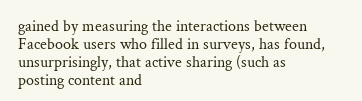gained by measuring the interactions between Facebook users who filled in surveys, has found, unsurprisingly, that active sharing (such as posting content and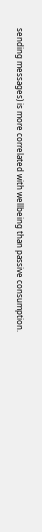sending messages) is more correlated with wellbeing than passive consumption.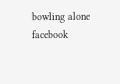bowling alone facebook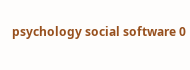psychology social software 0